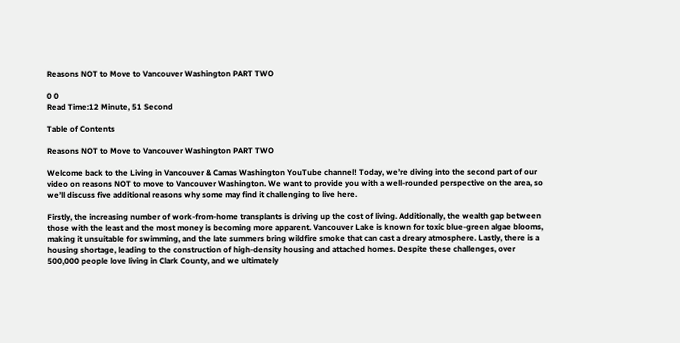Reasons NOT to Move to Vancouver Washington PART TWO

0 0
Read Time:12 Minute, 51 Second

Table of Contents

Reasons NOT to Move to Vancouver Washington PART TWO

Welcome back to the Living in Vancouver & Camas Washington YouTube channel! Today, we’re diving into the second part of our video on reasons NOT to move to Vancouver Washington. We want to provide you with a well-rounded perspective on the area, so we’ll discuss five additional reasons why some may find it challenging to live here.

Firstly, the increasing number of work-from-home transplants is driving up the cost of living. Additionally, the wealth gap between those with the least and the most money is becoming more apparent. Vancouver Lake is known for toxic blue-green algae blooms, making it unsuitable for swimming, and the late summers bring wildfire smoke that can cast a dreary atmosphere. Lastly, there is a housing shortage, leading to the construction of high-density housing and attached homes. Despite these challenges, over 500,000 people love living in Clark County, and we ultimately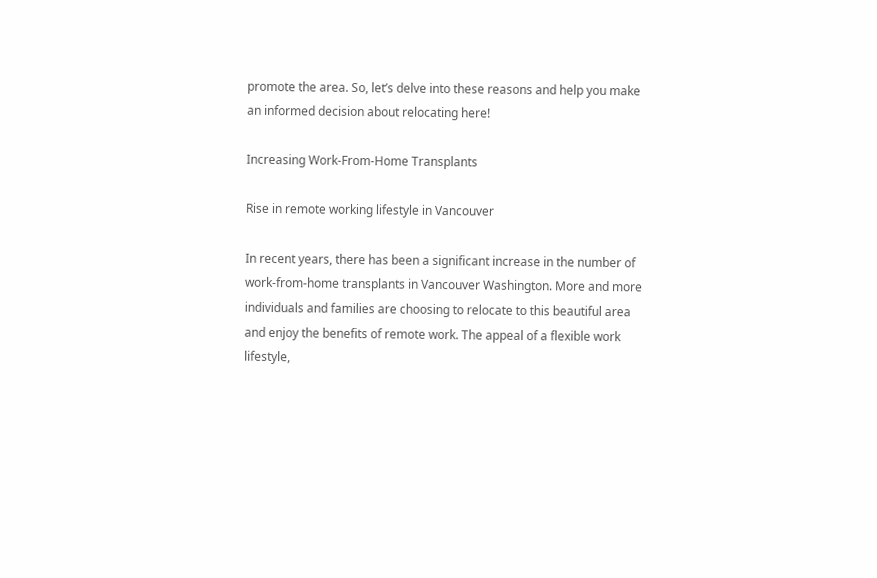promote the area. So, let’s delve into these reasons and help you make an informed decision about relocating here!

Increasing Work-From-Home Transplants

Rise in remote working lifestyle in Vancouver

In recent years, there has been a significant increase in the number of work-from-home transplants in Vancouver Washington. More and more individuals and families are choosing to relocate to this beautiful area and enjoy the benefits of remote work. The appeal of a flexible work lifestyle,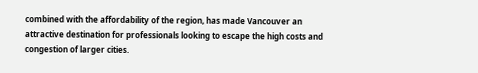combined with the affordability of the region, has made Vancouver an attractive destination for professionals looking to escape the high costs and congestion of larger cities.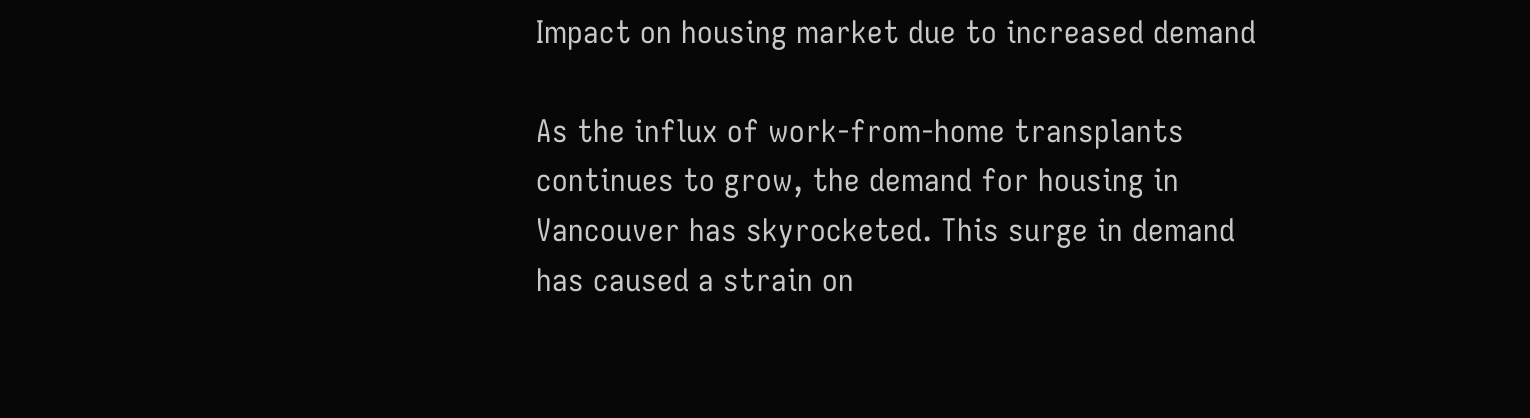Impact on housing market due to increased demand

As the influx of work-from-home transplants continues to grow, the demand for housing in Vancouver has skyrocketed. This surge in demand has caused a strain on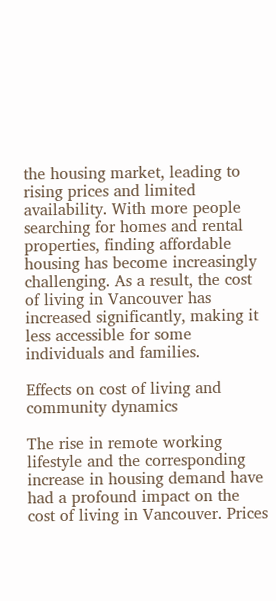the housing market, leading to rising prices and limited availability. With more people searching for homes and rental properties, finding affordable housing has become increasingly challenging. As a result, the cost of living in Vancouver has increased significantly, making it less accessible for some individuals and families.

Effects on cost of living and community dynamics

The rise in remote working lifestyle and the corresponding increase in housing demand have had a profound impact on the cost of living in Vancouver. Prices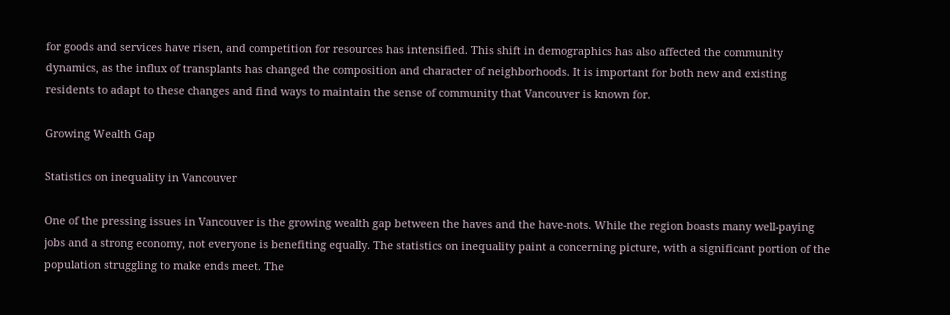for goods and services have risen, and competition for resources has intensified. This shift in demographics has also affected the community dynamics, as the influx of transplants has changed the composition and character of neighborhoods. It is important for both new and existing residents to adapt to these changes and find ways to maintain the sense of community that Vancouver is known for.

Growing Wealth Gap

Statistics on inequality in Vancouver

One of the pressing issues in Vancouver is the growing wealth gap between the haves and the have-nots. While the region boasts many well-paying jobs and a strong economy, not everyone is benefiting equally. The statistics on inequality paint a concerning picture, with a significant portion of the population struggling to make ends meet. The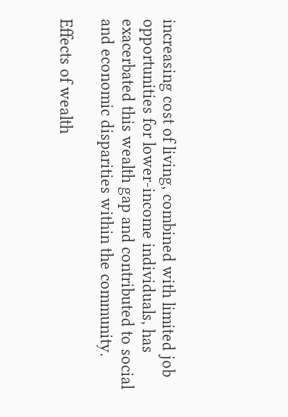increasing cost of living, combined with limited job opportunities for lower-income individuals, has exacerbated this wealth gap and contributed to social and economic disparities within the community.

Effects of wealth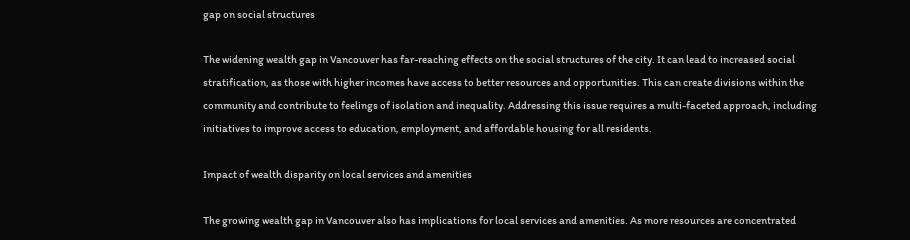gap on social structures

The widening wealth gap in Vancouver has far-reaching effects on the social structures of the city. It can lead to increased social stratification, as those with higher incomes have access to better resources and opportunities. This can create divisions within the community and contribute to feelings of isolation and inequality. Addressing this issue requires a multi-faceted approach, including initiatives to improve access to education, employment, and affordable housing for all residents.

Impact of wealth disparity on local services and amenities

The growing wealth gap in Vancouver also has implications for local services and amenities. As more resources are concentrated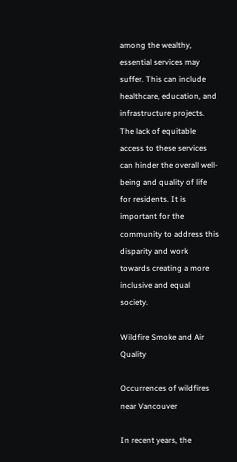among the wealthy, essential services may suffer. This can include healthcare, education, and infrastructure projects. The lack of equitable access to these services can hinder the overall well-being and quality of life for residents. It is important for the community to address this disparity and work towards creating a more inclusive and equal society.

Wildfire Smoke and Air Quality

Occurrences of wildfires near Vancouver

In recent years, the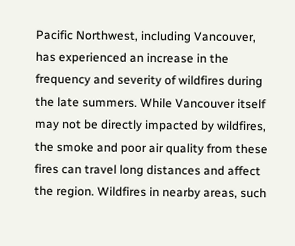Pacific Northwest, including Vancouver, has experienced an increase in the frequency and severity of wildfires during the late summers. While Vancouver itself may not be directly impacted by wildfires, the smoke and poor air quality from these fires can travel long distances and affect the region. Wildfires in nearby areas, such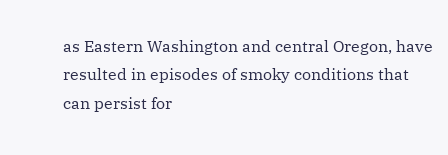as Eastern Washington and central Oregon, have resulted in episodes of smoky conditions that can persist for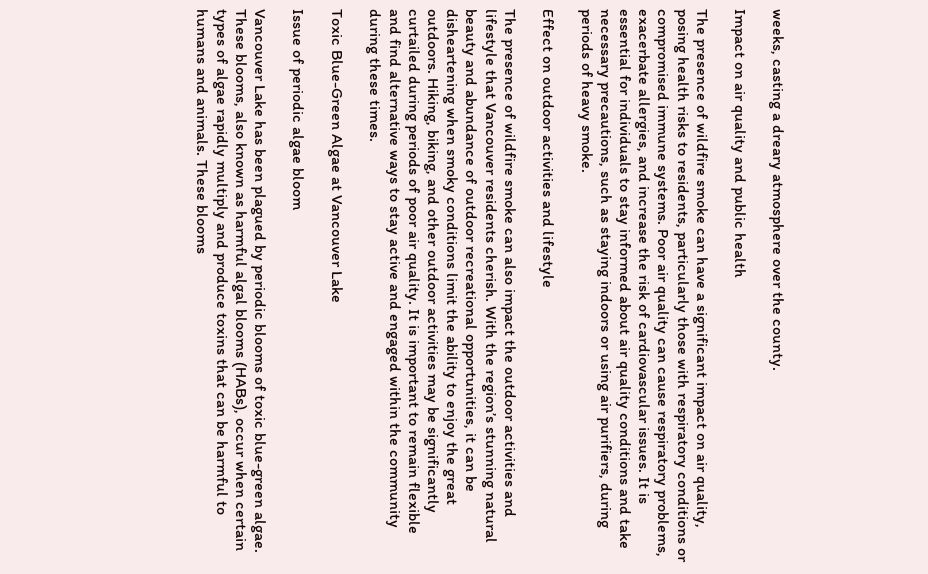weeks, casting a dreary atmosphere over the county.

Impact on air quality and public health

The presence of wildfire smoke can have a significant impact on air quality, posing health risks to residents, particularly those with respiratory conditions or compromised immune systems. Poor air quality can cause respiratory problems, exacerbate allergies, and increase the risk of cardiovascular issues. It is essential for individuals to stay informed about air quality conditions and take necessary precautions, such as staying indoors or using air purifiers, during periods of heavy smoke.

Effect on outdoor activities and lifestyle

The presence of wildfire smoke can also impact the outdoor activities and lifestyle that Vancouver residents cherish. With the region’s stunning natural beauty and abundance of outdoor recreational opportunities, it can be disheartening when smoky conditions limit the ability to enjoy the great outdoors. Hiking, biking, and other outdoor activities may be significantly curtailed during periods of poor air quality. It is important to remain flexible and find alternative ways to stay active and engaged within the community during these times.

Toxic Blue-Green Algae at Vancouver Lake

Issue of periodic algae bloom

Vancouver Lake has been plagued by periodic blooms of toxic blue-green algae. These blooms, also known as harmful algal blooms (HABs), occur when certain types of algae rapidly multiply and produce toxins that can be harmful to humans and animals. These blooms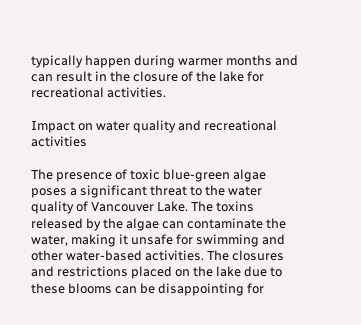typically happen during warmer months and can result in the closure of the lake for recreational activities.

Impact on water quality and recreational activities

The presence of toxic blue-green algae poses a significant threat to the water quality of Vancouver Lake. The toxins released by the algae can contaminate the water, making it unsafe for swimming and other water-based activities. The closures and restrictions placed on the lake due to these blooms can be disappointing for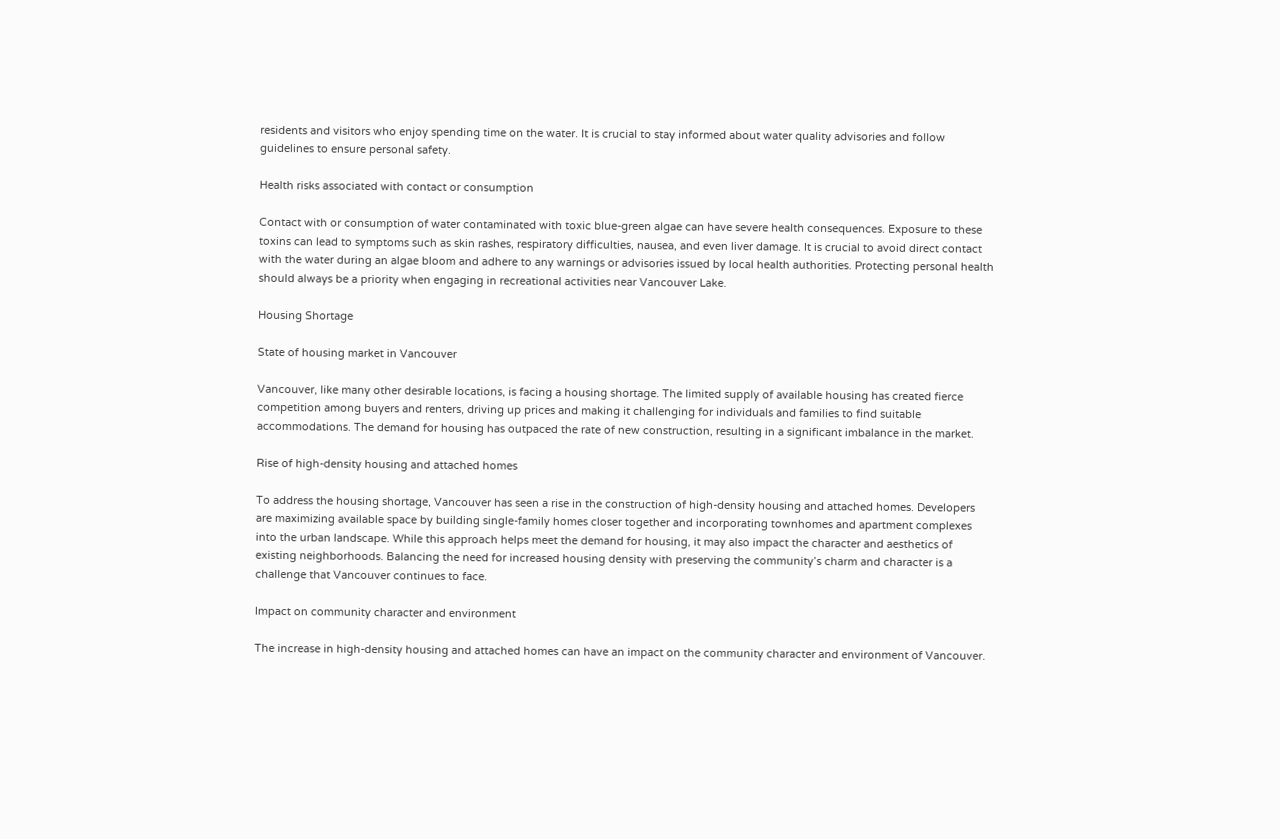residents and visitors who enjoy spending time on the water. It is crucial to stay informed about water quality advisories and follow guidelines to ensure personal safety.

Health risks associated with contact or consumption

Contact with or consumption of water contaminated with toxic blue-green algae can have severe health consequences. Exposure to these toxins can lead to symptoms such as skin rashes, respiratory difficulties, nausea, and even liver damage. It is crucial to avoid direct contact with the water during an algae bloom and adhere to any warnings or advisories issued by local health authorities. Protecting personal health should always be a priority when engaging in recreational activities near Vancouver Lake.

Housing Shortage

State of housing market in Vancouver

Vancouver, like many other desirable locations, is facing a housing shortage. The limited supply of available housing has created fierce competition among buyers and renters, driving up prices and making it challenging for individuals and families to find suitable accommodations. The demand for housing has outpaced the rate of new construction, resulting in a significant imbalance in the market.

Rise of high-density housing and attached homes

To address the housing shortage, Vancouver has seen a rise in the construction of high-density housing and attached homes. Developers are maximizing available space by building single-family homes closer together and incorporating townhomes and apartment complexes into the urban landscape. While this approach helps meet the demand for housing, it may also impact the character and aesthetics of existing neighborhoods. Balancing the need for increased housing density with preserving the community’s charm and character is a challenge that Vancouver continues to face.

Impact on community character and environment

The increase in high-density housing and attached homes can have an impact on the community character and environment of Vancouver.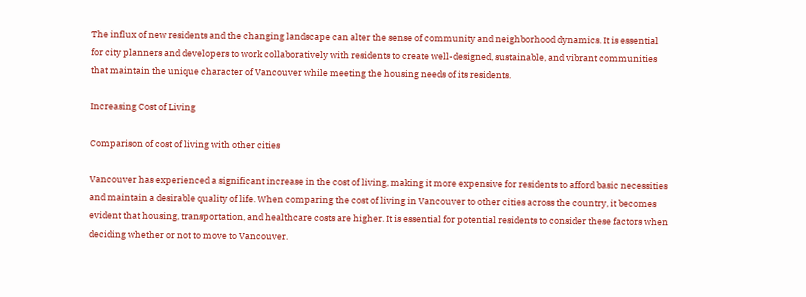The influx of new residents and the changing landscape can alter the sense of community and neighborhood dynamics. It is essential for city planners and developers to work collaboratively with residents to create well-designed, sustainable, and vibrant communities that maintain the unique character of Vancouver while meeting the housing needs of its residents.

Increasing Cost of Living

Comparison of cost of living with other cities

Vancouver has experienced a significant increase in the cost of living, making it more expensive for residents to afford basic necessities and maintain a desirable quality of life. When comparing the cost of living in Vancouver to other cities across the country, it becomes evident that housing, transportation, and healthcare costs are higher. It is essential for potential residents to consider these factors when deciding whether or not to move to Vancouver.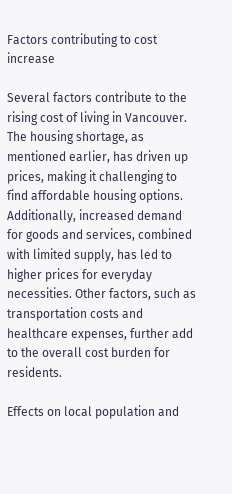Factors contributing to cost increase

Several factors contribute to the rising cost of living in Vancouver. The housing shortage, as mentioned earlier, has driven up prices, making it challenging to find affordable housing options. Additionally, increased demand for goods and services, combined with limited supply, has led to higher prices for everyday necessities. Other factors, such as transportation costs and healthcare expenses, further add to the overall cost burden for residents.

Effects on local population and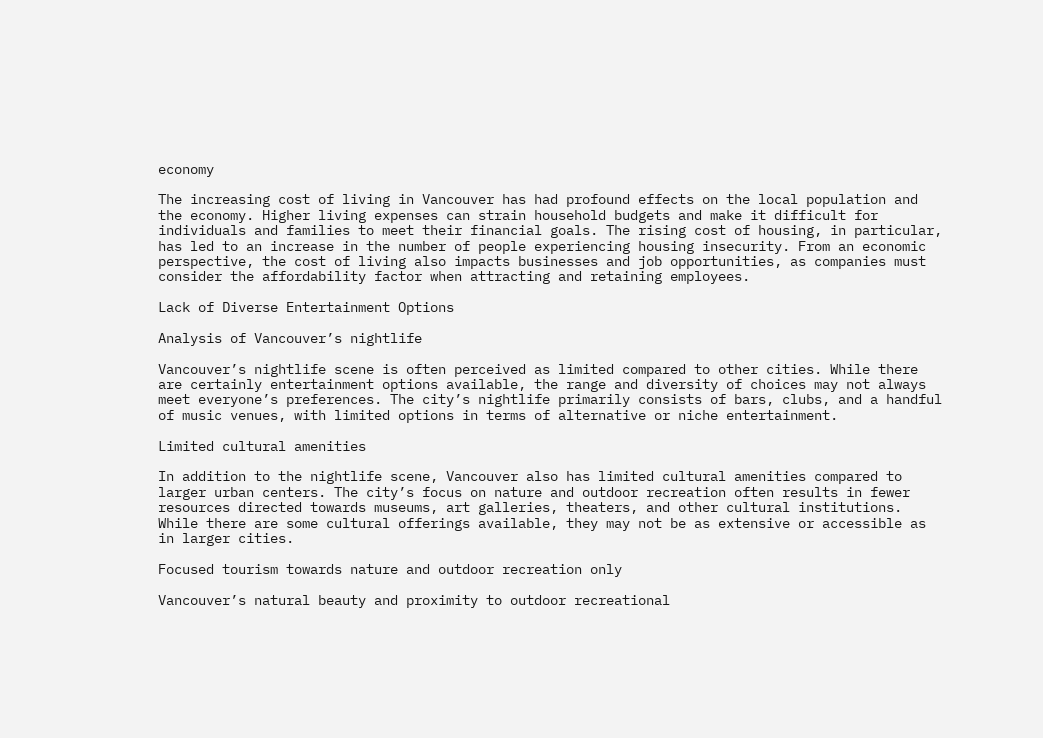economy

The increasing cost of living in Vancouver has had profound effects on the local population and the economy. Higher living expenses can strain household budgets and make it difficult for individuals and families to meet their financial goals. The rising cost of housing, in particular, has led to an increase in the number of people experiencing housing insecurity. From an economic perspective, the cost of living also impacts businesses and job opportunities, as companies must consider the affordability factor when attracting and retaining employees.

Lack of Diverse Entertainment Options

Analysis of Vancouver’s nightlife

Vancouver’s nightlife scene is often perceived as limited compared to other cities. While there are certainly entertainment options available, the range and diversity of choices may not always meet everyone’s preferences. The city’s nightlife primarily consists of bars, clubs, and a handful of music venues, with limited options in terms of alternative or niche entertainment.

Limited cultural amenities

In addition to the nightlife scene, Vancouver also has limited cultural amenities compared to larger urban centers. The city’s focus on nature and outdoor recreation often results in fewer resources directed towards museums, art galleries, theaters, and other cultural institutions. While there are some cultural offerings available, they may not be as extensive or accessible as in larger cities.

Focused tourism towards nature and outdoor recreation only

Vancouver’s natural beauty and proximity to outdoor recreational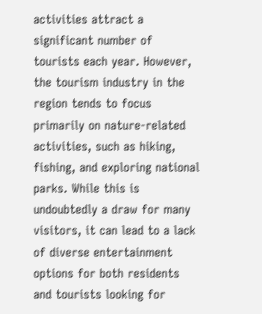activities attract a significant number of tourists each year. However, the tourism industry in the region tends to focus primarily on nature-related activities, such as hiking, fishing, and exploring national parks. While this is undoubtedly a draw for many visitors, it can lead to a lack of diverse entertainment options for both residents and tourists looking for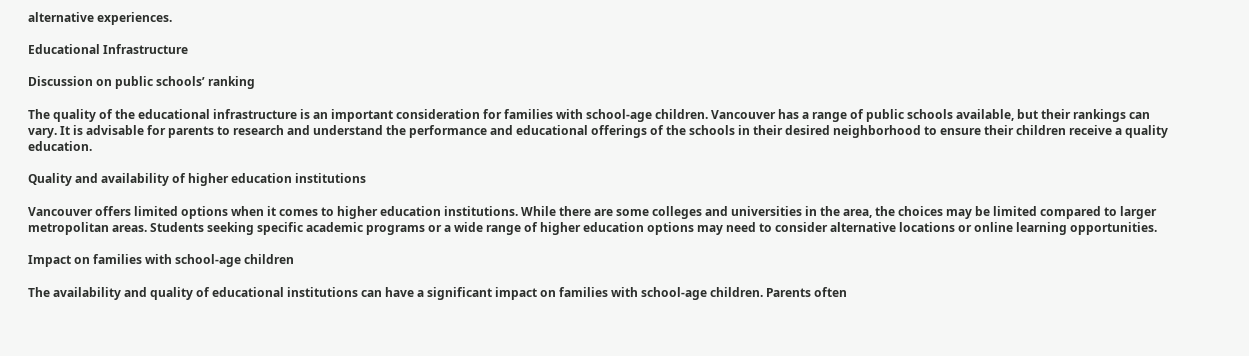alternative experiences.

Educational Infrastructure

Discussion on public schools’ ranking

The quality of the educational infrastructure is an important consideration for families with school-age children. Vancouver has a range of public schools available, but their rankings can vary. It is advisable for parents to research and understand the performance and educational offerings of the schools in their desired neighborhood to ensure their children receive a quality education.

Quality and availability of higher education institutions

Vancouver offers limited options when it comes to higher education institutions. While there are some colleges and universities in the area, the choices may be limited compared to larger metropolitan areas. Students seeking specific academic programs or a wide range of higher education options may need to consider alternative locations or online learning opportunities.

Impact on families with school-age children

The availability and quality of educational institutions can have a significant impact on families with school-age children. Parents often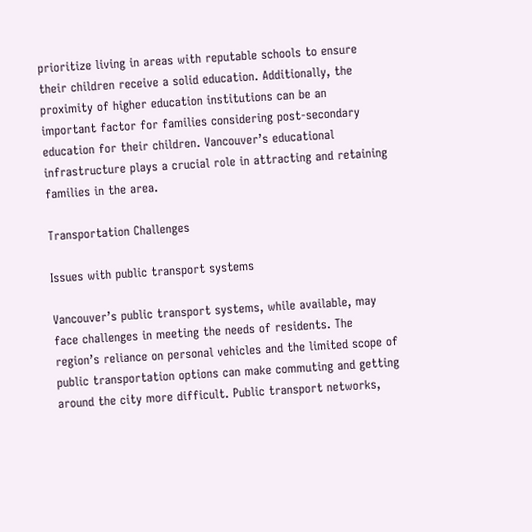prioritize living in areas with reputable schools to ensure their children receive a solid education. Additionally, the proximity of higher education institutions can be an important factor for families considering post-secondary education for their children. Vancouver’s educational infrastructure plays a crucial role in attracting and retaining families in the area.

Transportation Challenges

Issues with public transport systems

Vancouver’s public transport systems, while available, may face challenges in meeting the needs of residents. The region’s reliance on personal vehicles and the limited scope of public transportation options can make commuting and getting around the city more difficult. Public transport networks,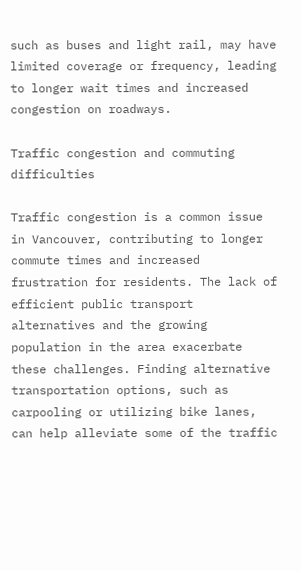such as buses and light rail, may have limited coverage or frequency, leading to longer wait times and increased congestion on roadways.

Traffic congestion and commuting difficulties

Traffic congestion is a common issue in Vancouver, contributing to longer commute times and increased frustration for residents. The lack of efficient public transport alternatives and the growing population in the area exacerbate these challenges. Finding alternative transportation options, such as carpooling or utilizing bike lanes, can help alleviate some of the traffic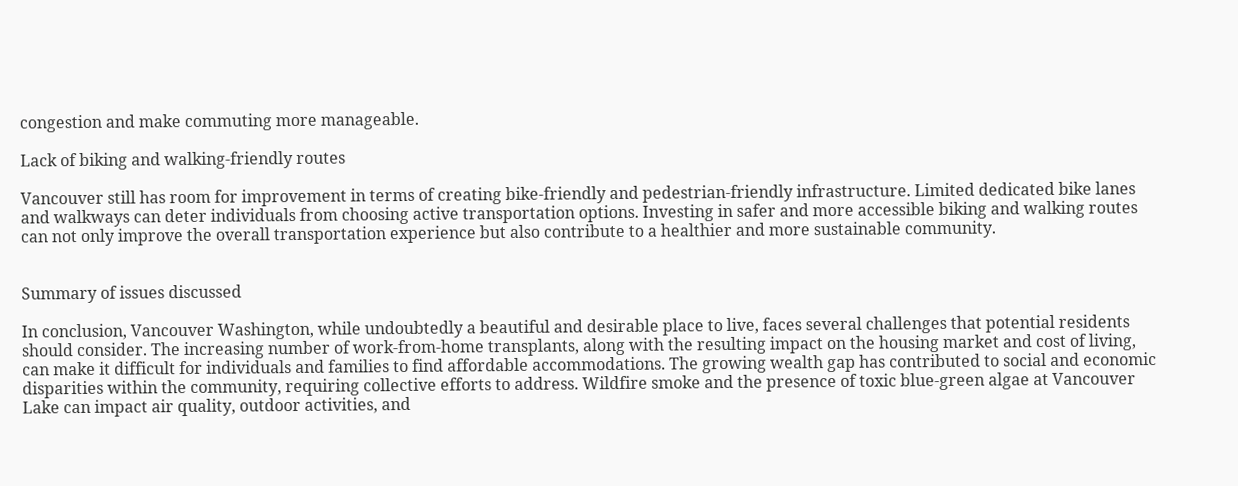congestion and make commuting more manageable.

Lack of biking and walking-friendly routes

Vancouver still has room for improvement in terms of creating bike-friendly and pedestrian-friendly infrastructure. Limited dedicated bike lanes and walkways can deter individuals from choosing active transportation options. Investing in safer and more accessible biking and walking routes can not only improve the overall transportation experience but also contribute to a healthier and more sustainable community.


Summary of issues discussed

In conclusion, Vancouver Washington, while undoubtedly a beautiful and desirable place to live, faces several challenges that potential residents should consider. The increasing number of work-from-home transplants, along with the resulting impact on the housing market and cost of living, can make it difficult for individuals and families to find affordable accommodations. The growing wealth gap has contributed to social and economic disparities within the community, requiring collective efforts to address. Wildfire smoke and the presence of toxic blue-green algae at Vancouver Lake can impact air quality, outdoor activities, and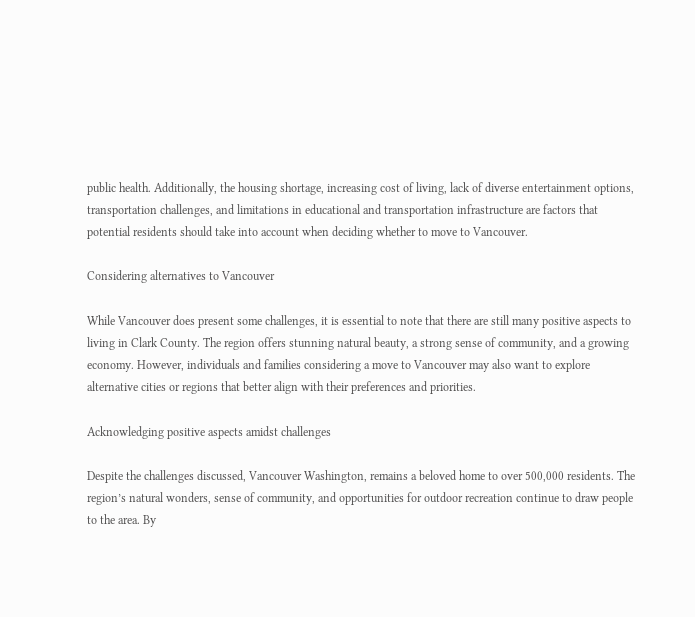public health. Additionally, the housing shortage, increasing cost of living, lack of diverse entertainment options, transportation challenges, and limitations in educational and transportation infrastructure are factors that potential residents should take into account when deciding whether to move to Vancouver.

Considering alternatives to Vancouver

While Vancouver does present some challenges, it is essential to note that there are still many positive aspects to living in Clark County. The region offers stunning natural beauty, a strong sense of community, and a growing economy. However, individuals and families considering a move to Vancouver may also want to explore alternative cities or regions that better align with their preferences and priorities.

Acknowledging positive aspects amidst challenges

Despite the challenges discussed, Vancouver Washington, remains a beloved home to over 500,000 residents. The region’s natural wonders, sense of community, and opportunities for outdoor recreation continue to draw people to the area. By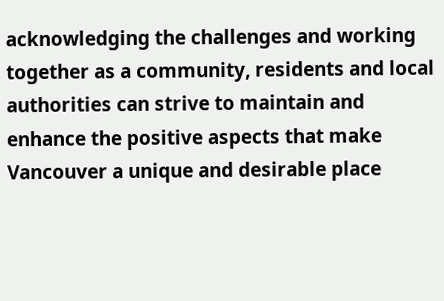acknowledging the challenges and working together as a community, residents and local authorities can strive to maintain and enhance the positive aspects that make Vancouver a unique and desirable place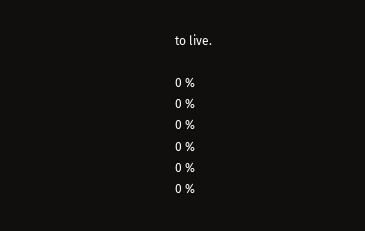to live.

0 %
0 %
0 %
0 %
0 %
0 %